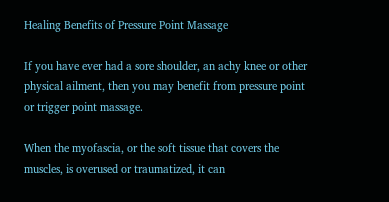Healing Benefits of Pressure Point Massage

If you have ever had a sore shoulder, an achy knee or other physical ailment, then you may benefit from pressure point or trigger point massage.

When the myofascia, or the soft tissue that covers the muscles, is overused or traumatized, it can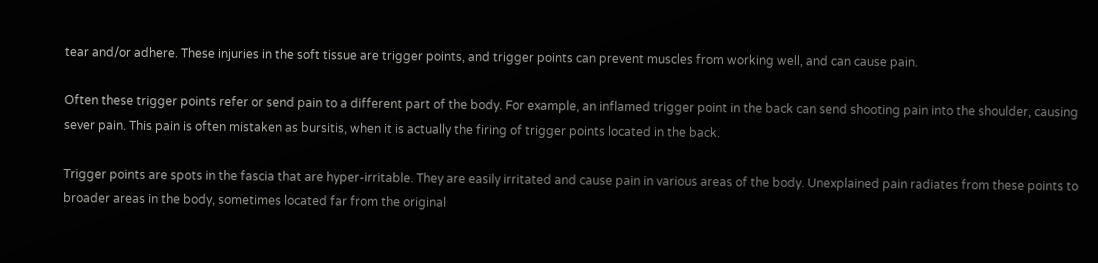tear and/or adhere. These injuries in the soft tissue are trigger points, and trigger points can prevent muscles from working well, and can cause pain.

Often these trigger points refer or send pain to a different part of the body. For example, an inflamed trigger point in the back can send shooting pain into the shoulder, causing sever pain. This pain is often mistaken as bursitis, when it is actually the firing of trigger points located in the back.

Trigger points are spots in the fascia that are hyper-irritable. They are easily irritated and cause pain in various areas of the body. Unexplained pain radiates from these points to broader areas in the body, sometimes located far from the original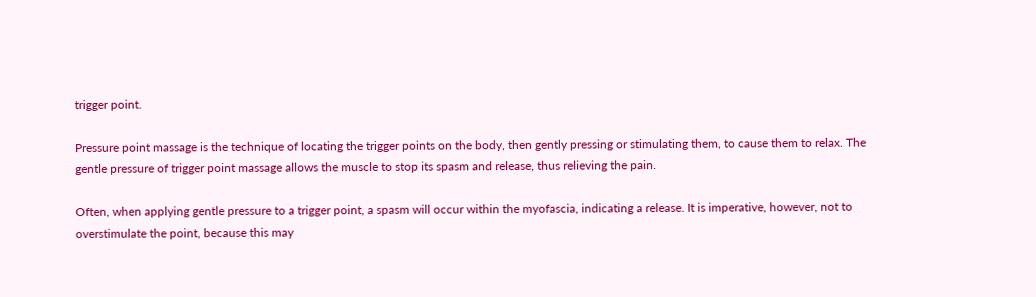trigger point.

Pressure point massage is the technique of locating the trigger points on the body, then gently pressing or stimulating them, to cause them to relax. The gentle pressure of trigger point massage allows the muscle to stop its spasm and release, thus relieving the pain.

Often, when applying gentle pressure to a trigger point, a spasm will occur within the myofascia, indicating a release. It is imperative, however, not to overstimulate the point, because this may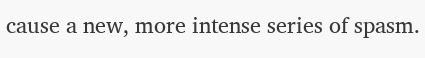cause a new, more intense series of spasm.